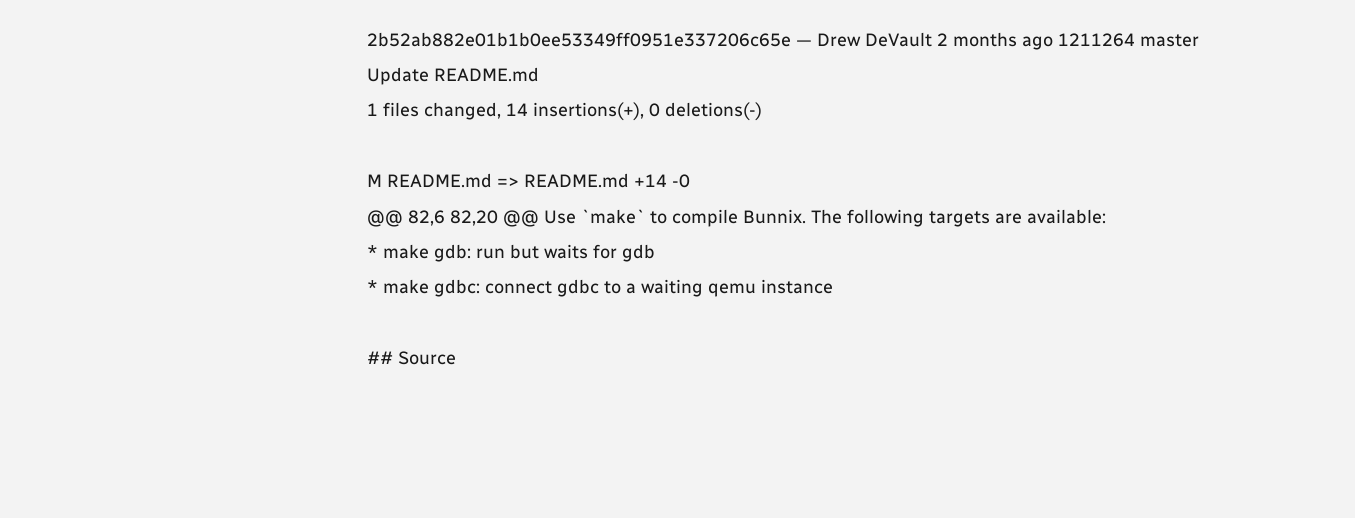2b52ab882e01b1b0ee53349ff0951e337206c65e — Drew DeVault 2 months ago 1211264 master
Update README.md
1 files changed, 14 insertions(+), 0 deletions(-)

M README.md => README.md +14 -0
@@ 82,6 82,20 @@ Use `make` to compile Bunnix. The following targets are available:
* make gdb: run but waits for gdb
* make gdbc: connect gdbc to a waiting qemu instance

## Source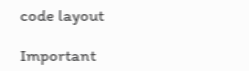code layout

Important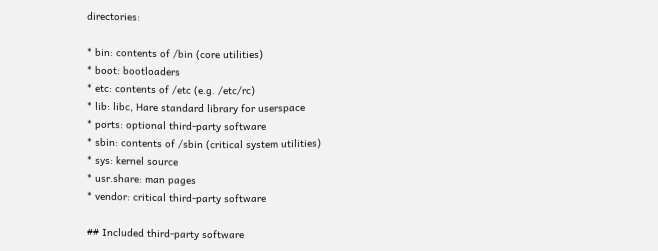directories:

* bin: contents of /bin (core utilities)
* boot: bootloaders
* etc: contents of /etc (e.g. /etc/rc)
* lib: libc, Hare standard library for userspace
* ports: optional third-party software
* sbin: contents of /sbin (critical system utilities)
* sys: kernel source
* usr.share: man pages
* vendor: critical third-party software

## Included third-party software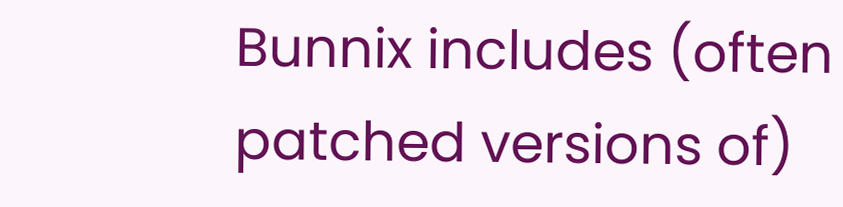Bunnix includes (often patched versions of)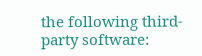the following third-party software: